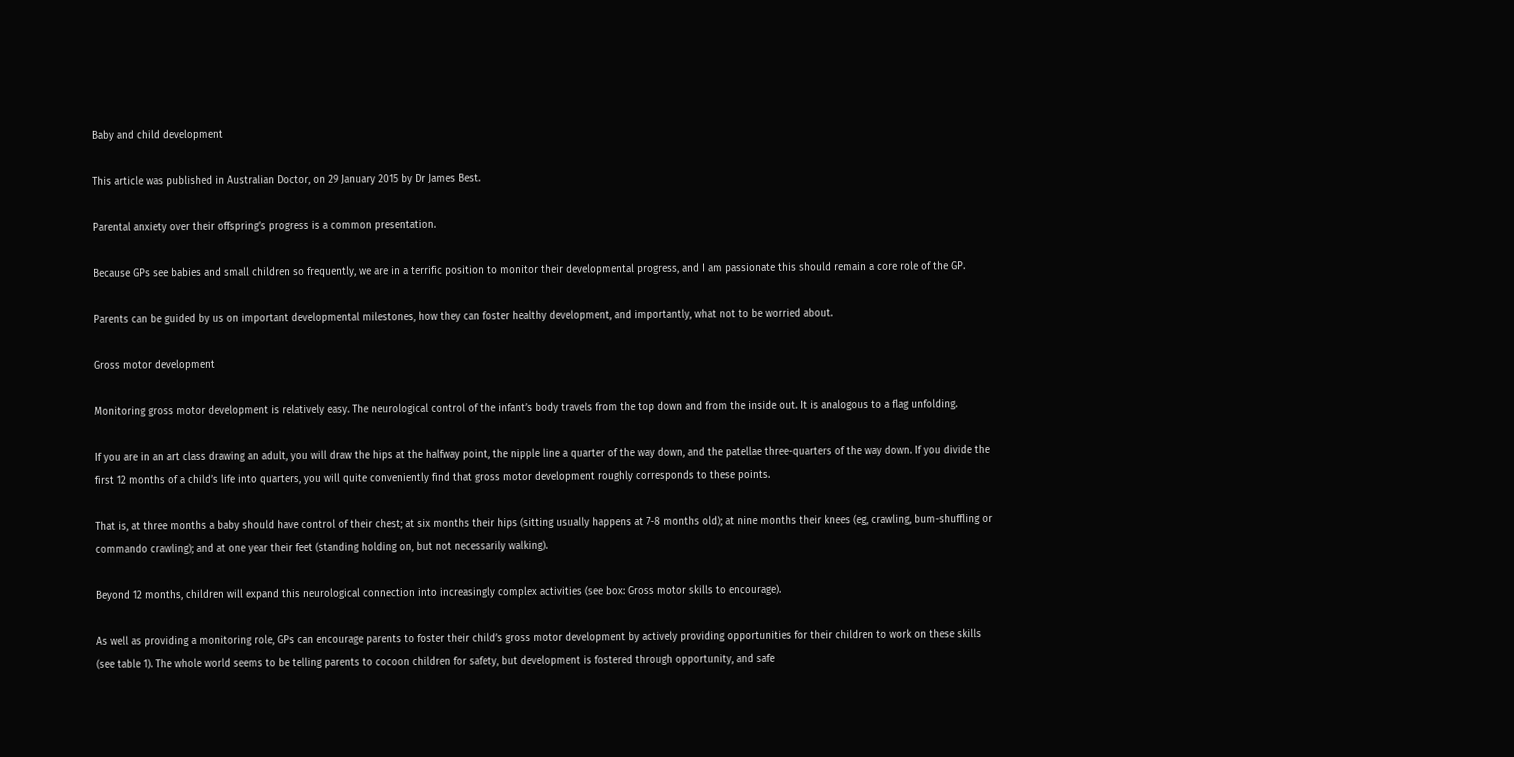Baby and child development

This article was published in Australian Doctor, on 29 January 2015 by Dr James Best.

Parental anxiety over their offspring’s progress is a common presentation.

Because GPs see babies and small children so frequently, we are in a terrific position to monitor their developmental progress, and I am passionate this should remain a core role of the GP.

Parents can be guided by us on important developmental milestones, how they can foster healthy development, and importantly, what not to be worried about.

Gross motor development

Monitoring gross motor development is relatively easy. The neurological control of the infant’s body travels from the top down and from the inside out. It is analogous to a flag unfolding.

If you are in an art class drawing an adult, you will draw the hips at the halfway point, the nipple line a quarter of the way down, and the patellae three-quarters of the way down. If you divide the first 12 months of a child’s life into quarters, you will quite conveniently find that gross motor development roughly corresponds to these points.

That is, at three months a baby should have control of their chest; at six months their hips (sitting usually happens at 7-8 months old); at nine months their knees (eg, crawling, bum-shuffling or commando crawling); and at one year their feet (standing holding on, but not necessarily walking).

Beyond 12 months, children will expand this neurological connection into increasingly complex activities (see box: Gross motor skills to encourage).

As well as providing a monitoring role, GPs can encourage parents to foster their child’s gross motor development by actively providing opportunities for their children to work on these skills (see table 1). The whole world seems to be telling parents to cocoon children for safety, but development is fostered through opportunity, and safe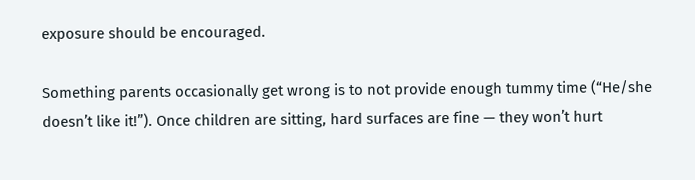exposure should be encouraged.

Something parents occasionally get wrong is to not provide enough tummy time (“He/she doesn’t like it!”). Once children are sitting, hard surfaces are fine — they won’t hurt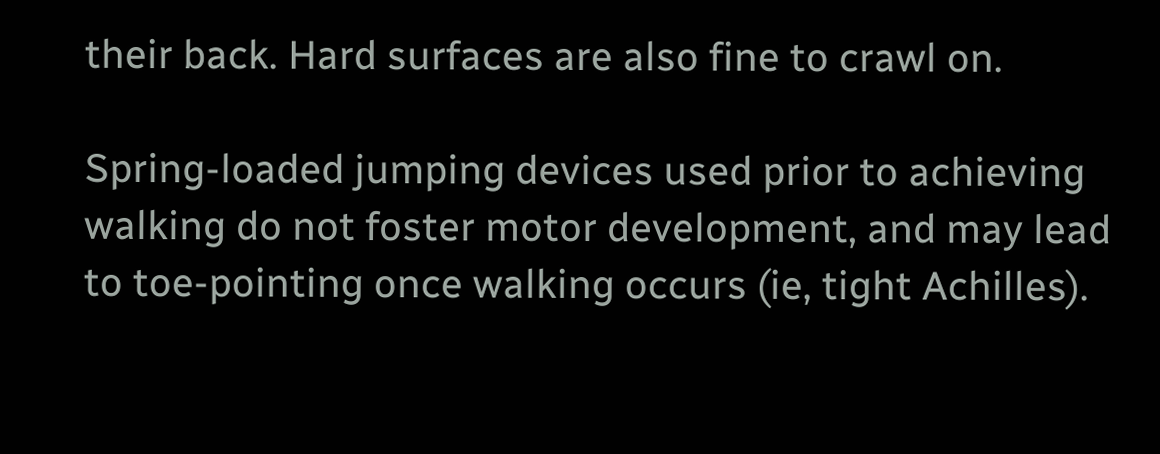their back. Hard surfaces are also fine to crawl on.

Spring-loaded jumping devices used prior to achieving walking do not foster motor development, and may lead to toe-pointing once walking occurs (ie, tight Achilles).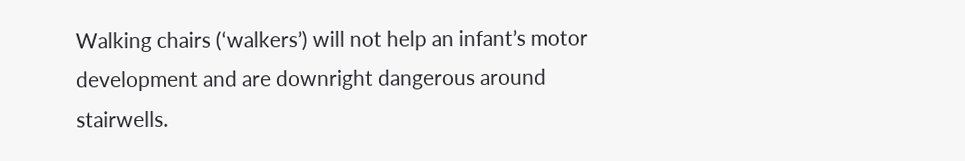Walking chairs (‘walkers’) will not help an infant’s motor development and are downright dangerous around stairwells.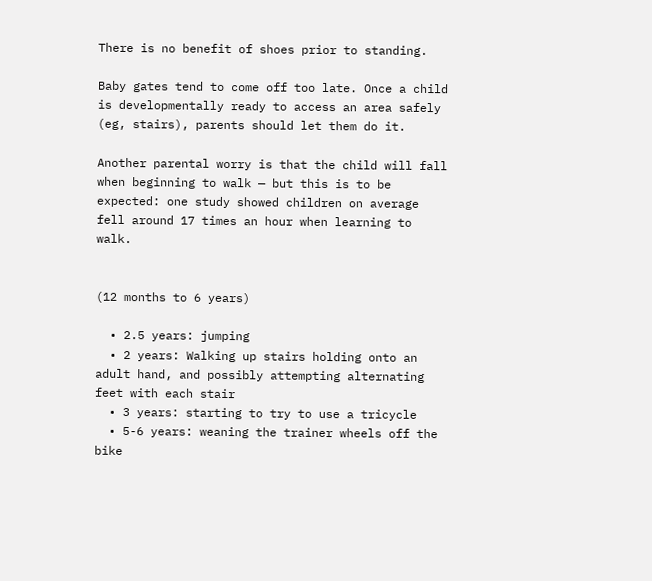There is no benefit of shoes prior to standing.

Baby gates tend to come off too late. Once a child is developmentally ready to access an area safely (eg, stairs), parents should let them do it.

Another parental worry is that the child will fall when beginning to walk — but this is to be expected: one study showed children on average fell around 17 times an hour when learning to walk.


(12 months to 6 years)

  • 2.5 years: jumping
  • 2 years: Walking up stairs holding onto an adult hand, and possibly attempting alternating feet with each stair
  • 3 years: starting to try to use a tricycle
  • 5-6 years: weaning the trainer wheels off the bike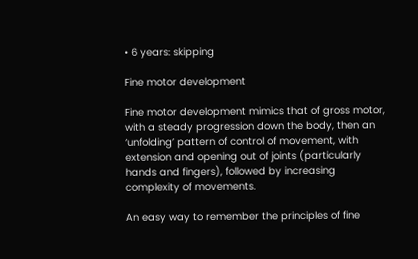• 6 years: skipping

Fine motor development

Fine motor development mimics that of gross motor, with a steady progression down the body, then an ‘unfolding’ pattern of control of movement, with extension and opening out of joints (particularly hands and fingers), followed by increasing complexity of movements.

An easy way to remember the principles of fine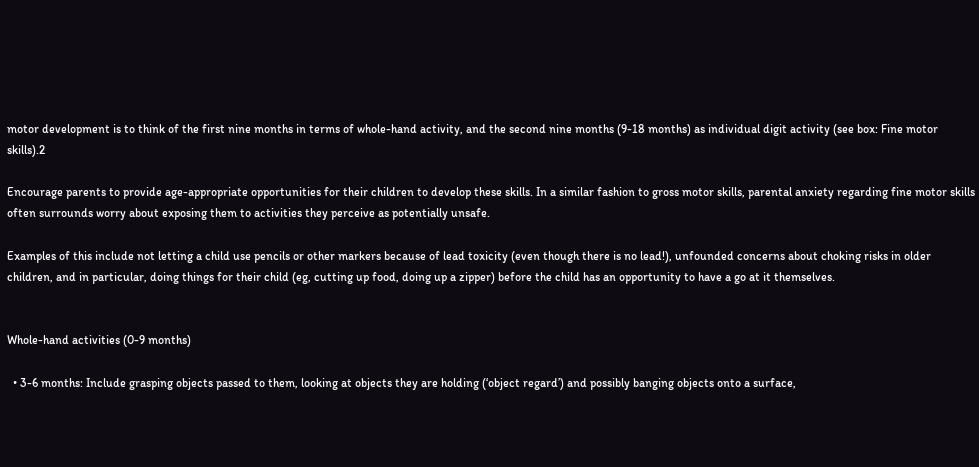motor development is to think of the first nine months in terms of whole-hand activity, and the second nine months (9-18 months) as individual digit activity (see box: Fine motor skills).2

Encourage parents to provide age-appropriate opportunities for their children to develop these skills. In a similar fashion to gross motor skills, parental anxiety regarding fine motor skills often surrounds worry about exposing them to activities they perceive as potentially unsafe.

Examples of this include not letting a child use pencils or other markers because of lead toxicity (even though there is no lead!), unfounded concerns about choking risks in older children, and in particular, doing things for their child (eg, cutting up food, doing up a zipper) before the child has an opportunity to have a go at it themselves.


Whole-hand activities (0-9 months)

  • 3-6 months: Include grasping objects passed to them, looking at objects they are holding (‘object regard’) and possibly banging objects onto a surface,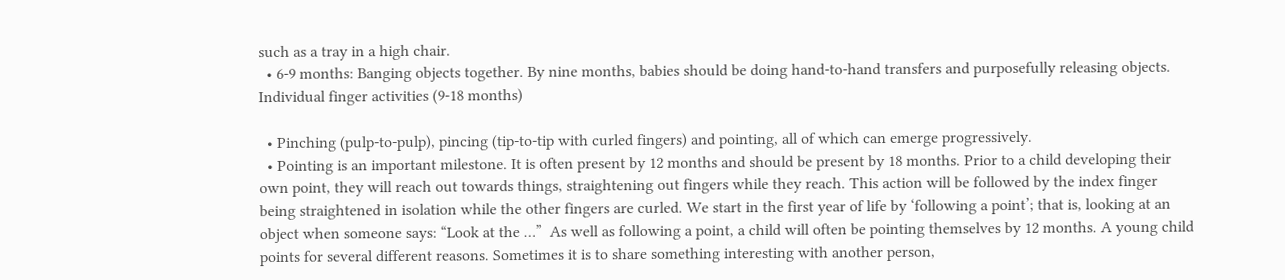such as a tray in a high chair.
  • 6-9 months: Banging objects together. By nine months, babies should be doing hand-to-hand transfers and purposefully releasing objects.
Individual finger activities (9-18 months)

  • Pinching (pulp-to-pulp), pincing (tip-to-tip with curled fingers) and pointing, all of which can emerge progressively.
  • Pointing is an important milestone. It is often present by 12 months and should be present by 18 months. Prior to a child developing their own point, they will reach out towards things, straightening out fingers while they reach. This action will be followed by the index finger being straightened in isolation while the other fingers are curled. We start in the first year of life by ‘following a point’; that is, looking at an object when someone says: “Look at the …”  As well as following a point, a child will often be pointing themselves by 12 months. A young child points for several different reasons. Sometimes it is to share something interesting with another person,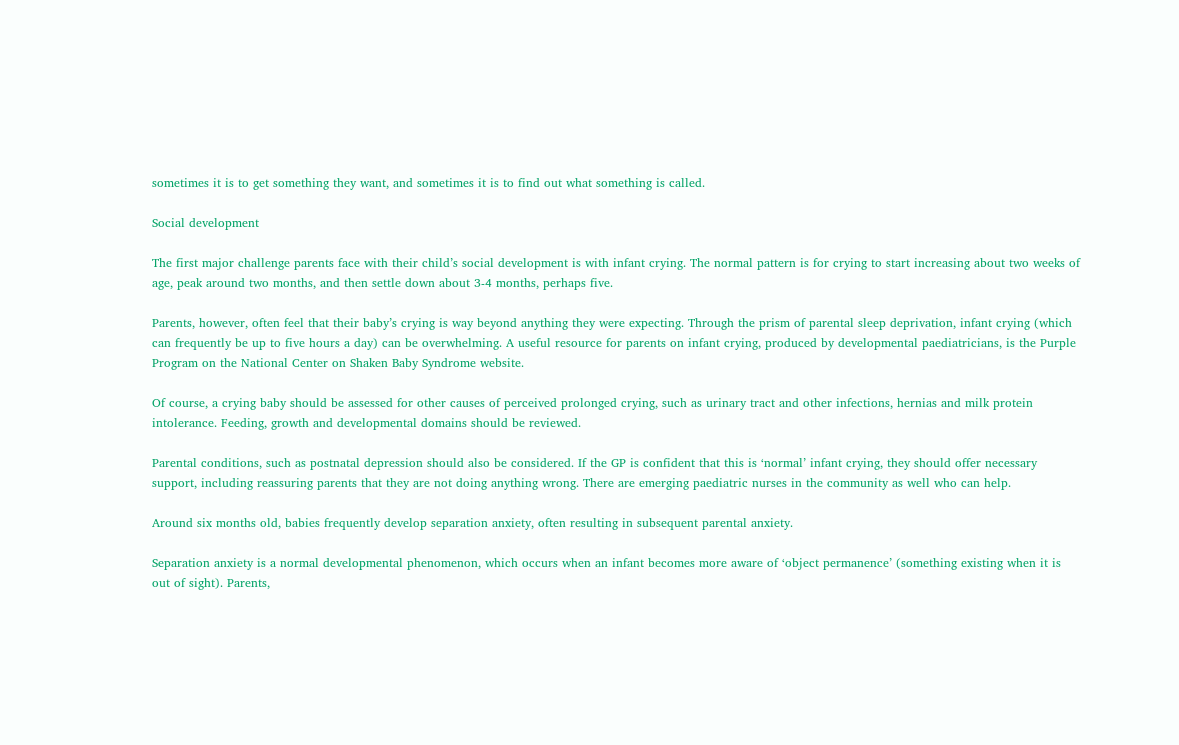sometimes it is to get something they want, and sometimes it is to find out what something is called.

Social development

The first major challenge parents face with their child’s social development is with infant crying. The normal pattern is for crying to start increasing about two weeks of age, peak around two months, and then settle down about 3-4 months, perhaps five.

Parents, however, often feel that their baby’s crying is way beyond anything they were expecting. Through the prism of parental sleep deprivation, infant crying (which can frequently be up to five hours a day) can be overwhelming. A useful resource for parents on infant crying, produced by developmental paediatricians, is the Purple Program on the National Center on Shaken Baby Syndrome website.

Of course, a crying baby should be assessed for other causes of perceived prolonged crying, such as urinary tract and other infections, hernias and milk protein intolerance. Feeding, growth and developmental domains should be reviewed.

Parental conditions, such as postnatal depression should also be considered. If the GP is confident that this is ‘normal’ infant crying, they should offer necessary support, including reassuring parents that they are not doing anything wrong. There are emerging paediatric nurses in the community as well who can help.

Around six months old, babies frequently develop separation anxiety, often resulting in subsequent parental anxiety.

Separation anxiety is a normal developmental phenomenon, which occurs when an infant becomes more aware of ‘object permanence’ (something existing when it is out of sight). Parents,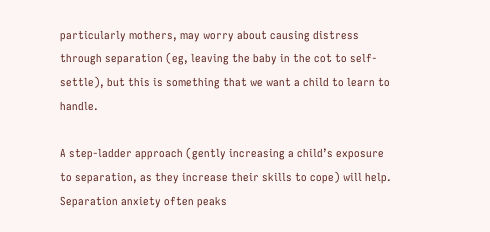particularly mothers, may worry about causing distress through separation (eg, leaving the baby in the cot to self-settle), but this is something that we want a child to learn to handle.

A step-ladder approach (gently increasing a child’s exposure to separation, as they increase their skills to cope) will help. Separation anxiety often peaks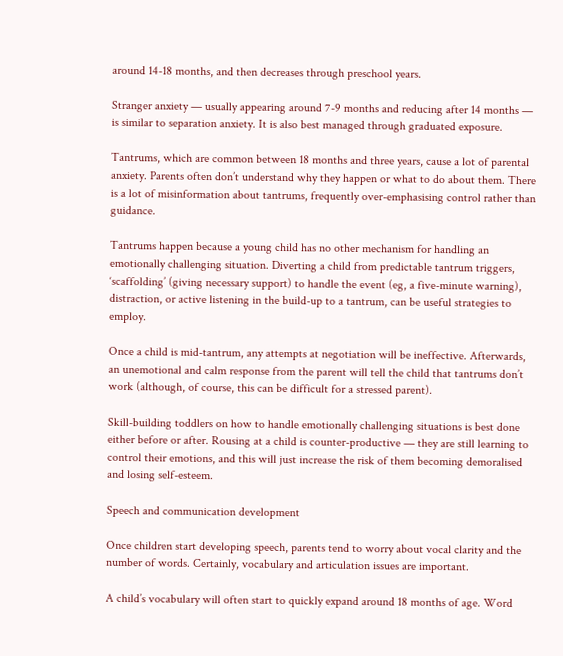around 14-18 months, and then decreases through preschool years.

Stranger anxiety — usually appearing around 7-9 months and reducing after 14 months — is similar to separation anxiety. It is also best managed through graduated exposure.

Tantrums, which are common between 18 months and three years, cause a lot of parental anxiety. Parents often don’t understand why they happen or what to do about them. There is a lot of misinformation about tantrums, frequently over-emphasising control rather than guidance.

Tantrums happen because a young child has no other mechanism for handling an emotionally challenging situation. Diverting a child from predictable tantrum triggers, ‘scaffolding’ (giving necessary support) to handle the event (eg, a five-minute warning), distraction, or active listening in the build-up to a tantrum, can be useful strategies to employ.

Once a child is mid-tantrum, any attempts at negotiation will be ineffective. Afterwards, an unemotional and calm response from the parent will tell the child that tantrums don’t work (although, of course, this can be difficult for a stressed parent).

Skill-building toddlers on how to handle emotionally challenging situations is best done either before or after. Rousing at a child is counter-productive — they are still learning to control their emotions, and this will just increase the risk of them becoming demoralised and losing self-esteem.

Speech and communication development

Once children start developing speech, parents tend to worry about vocal clarity and the number of words. Certainly, vocabulary and articulation issues are important.

A child’s vocabulary will often start to quickly expand around 18 months of age. Word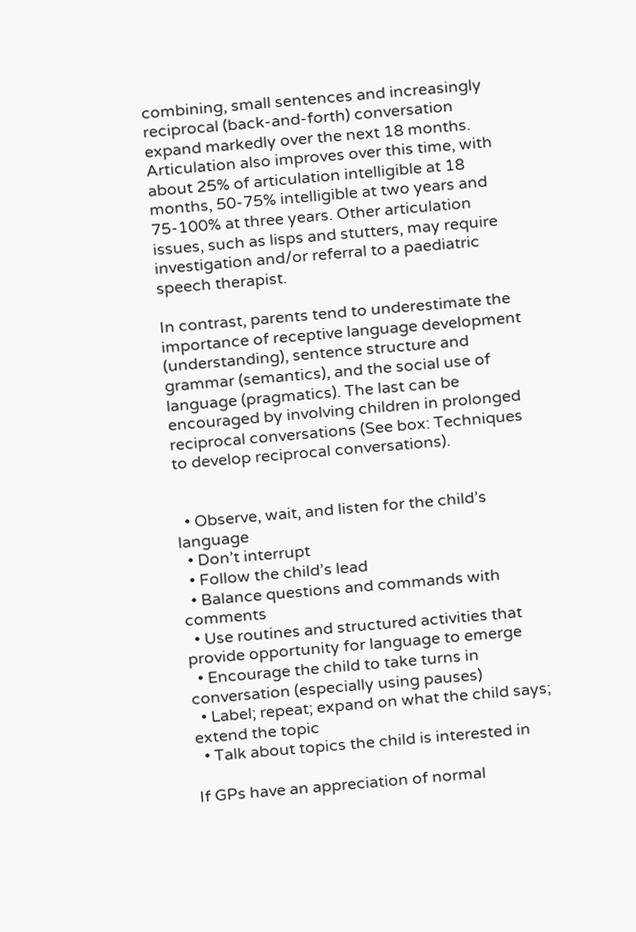combining, small sentences and increasingly reciprocal (back-and-forth) conversation expand markedly over the next 18 months. Articulation also improves over this time, with about 25% of articulation intelligible at 18 months, 50-75% intelligible at two years and 75-100% at three years. Other articulation issues, such as lisps and stutters, may require investigation and/or referral to a paediatric speech therapist.

In contrast, parents tend to underestimate the importance of receptive language development (understanding), sentence structure and grammar (semantics), and the social use of language (pragmatics). The last can be encouraged by involving children in prolonged reciprocal conversations (See box: Techniques to develop reciprocal conversations).


  • Observe, wait, and listen for the child’s language
  • Don’t interrupt
  • Follow the child’s lead
  • Balance questions and commands with comments
  • Use routines and structured activities that provide opportunity for language to emerge
  • Encourage the child to take turns in conversation (especially using pauses)
  • Label; repeat; expand on what the child says; extend the topic
  • Talk about topics the child is interested in

If GPs have an appreciation of normal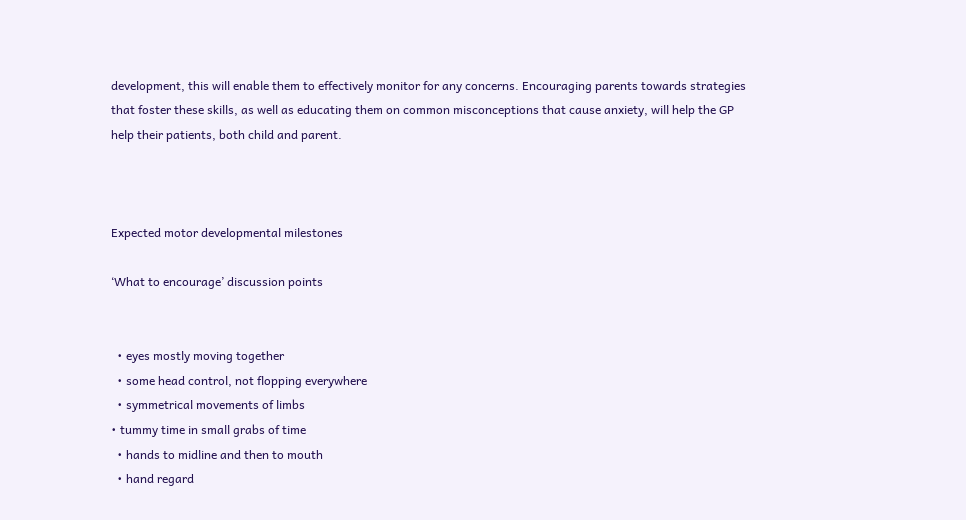development, this will enable them to effectively monitor for any concerns. Encouraging parents towards strategies that foster these skills, as well as educating them on common misconceptions that cause anxiety, will help the GP help their patients, both child and parent.



Expected motor developmental milestones

‘What to encourage’ discussion points


  • eyes mostly moving together
  • some head control, not flopping everywhere
  • symmetrical movements of limbs
• tummy time in small grabs of time
  • hands to midline and then to mouth
  • hand regard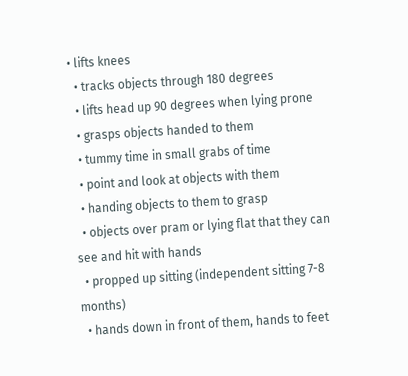• lifts knees
  • tracks objects through 180 degrees
  • lifts head up 90 degrees when lying prone
  • grasps objects handed to them
  • tummy time in small grabs of time
  • point and look at objects with them
  • handing objects to them to grasp
  • objects over pram or lying flat that they can see and hit with hands
  • propped up sitting (independent sitting 7-8 months)
  • hands down in front of them, hands to feet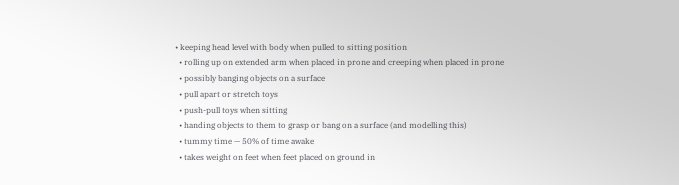• keeping head level with body when pulled to sitting position
  • rolling up on extended arm when placed in prone and creeping when placed in prone
  • possibly banging objects on a surface
  • pull apart or stretch toys
  • push-pull toys when sitting
  • handing objects to them to grasp or bang on a surface (and modelling this)
  • tummy time — 50% of time awake
  • takes weight on feet when feet placed on ground in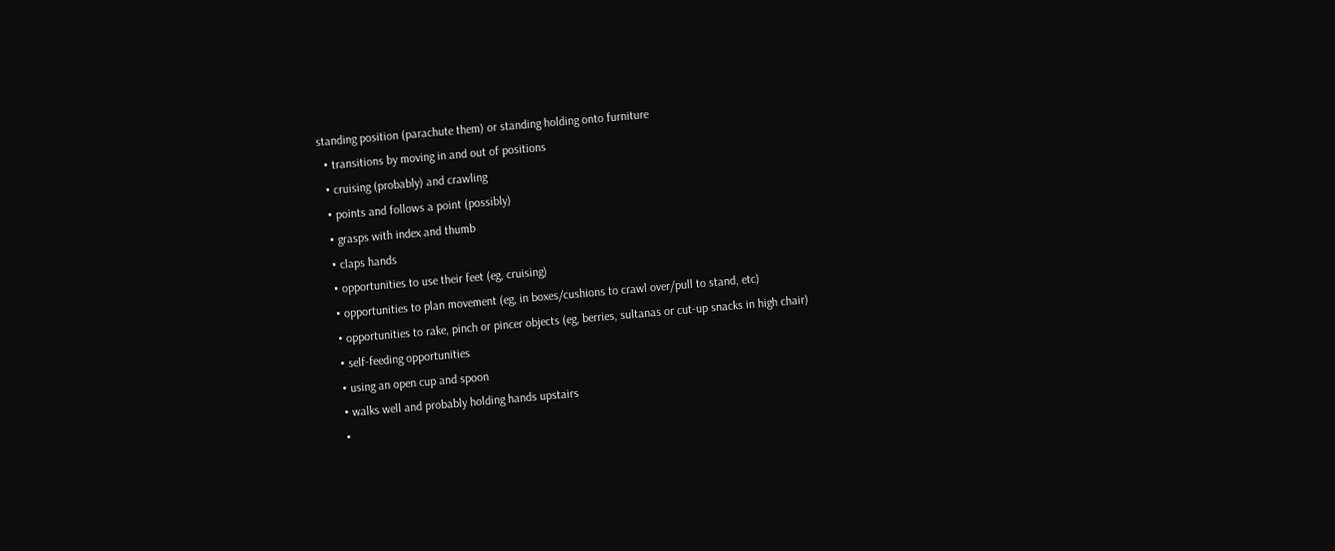standing position (parachute them) or standing holding onto furniture
  • transitions by moving in and out of positions
  • cruising (probably) and crawling
  • points and follows a point (possibly)
  • grasps with index and thumb
  • claps hands
  • opportunities to use their feet (eg, cruising)
  • opportunities to plan movement (eg, in boxes/cushions to crawl over/pull to stand, etc)
  • opportunities to rake, pinch or pincer objects (eg, berries, sultanas or cut-up snacks in high chair)
  • self-feeding opportunities
  • using an open cup and spoon
  • walks well and probably holding hands upstairs
  •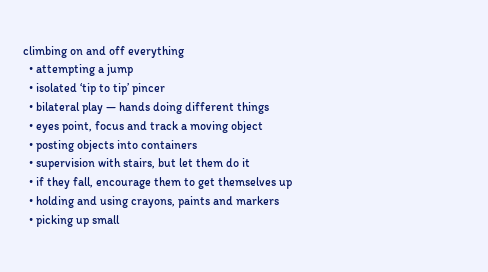climbing on and off everything
  • attempting a jump
  • isolated ‘tip to tip’ pincer
  • bilateral play — hands doing different things
  • eyes point, focus and track a moving object
  • posting objects into containers
  • supervision with stairs, but let them do it
  • if they fall, encourage them to get themselves up
  • holding and using crayons, paints and markers
  • picking up small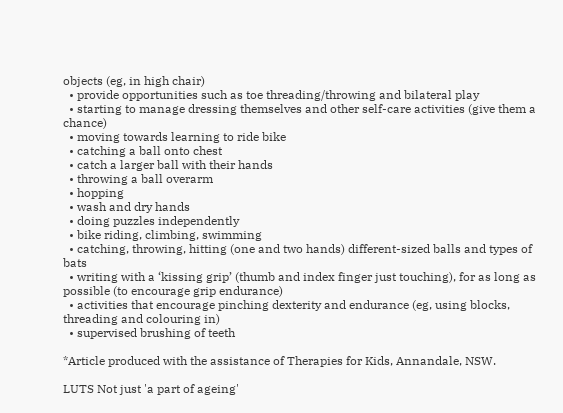objects (eg, in high chair)
  • provide opportunities such as toe threading/throwing and bilateral play
  • starting to manage dressing themselves and other self-care activities (give them a chance)
  • moving towards learning to ride bike
  • catching a ball onto chest
  • catch a larger ball with their hands
  • throwing a ball overarm
  • hopping
  • wash and dry hands
  • doing puzzles independently
  • bike riding, climbing, swimming
  • catching, throwing, hitting (one and two hands) different-sized balls and types of bats
  • writing with a ‘kissing grip’ (thumb and index finger just touching), for as long as possible (to encourage grip endurance)
  • activities that encourage pinching dexterity and endurance (eg, using blocks, threading and colouring in)
  • supervised brushing of teeth

*Article produced with the assistance of Therapies for Kids, Annandale, NSW.

LUTS Not just 'a part of ageing'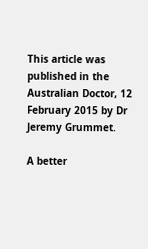This article was published in the Australian Doctor, 12 February 2015 by Dr Jeremy Grummet.

A better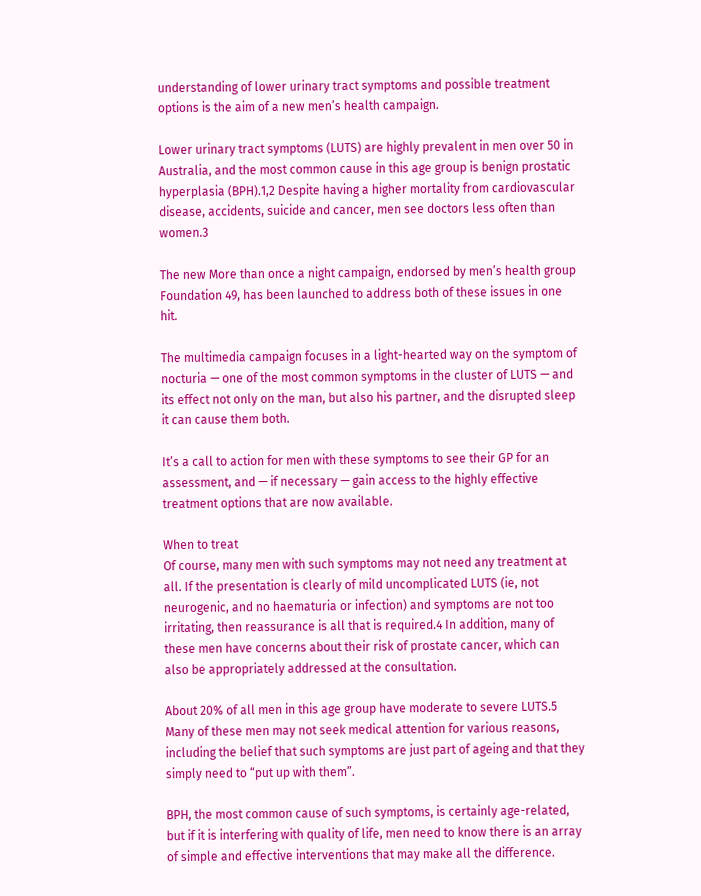understanding of lower urinary tract symptoms and possible treatment options is the aim of a new men’s health campaign.

Lower urinary tract symptoms (LUTS) are highly prevalent in men over 50 in Australia, and the most common cause in this age group is benign prostatic hyperplasia (BPH).1,2 Despite having a higher mortality from cardiovascular disease, accidents, suicide and cancer, men see doctors less often than women.3

The new More than once a night campaign, endorsed by men’s health group Foundation 49, has been launched to address both of these issues in one hit.

The multimedia campaign focuses in a light-hearted way on the symptom of nocturia — one of the most common symptoms in the cluster of LUTS — and its effect not only on the man, but also his partner, and the disrupted sleep it can cause them both.

It’s a call to action for men with these symptoms to see their GP for an assessment, and — if necessary — gain access to the highly effective treatment options that are now available.

When to treat
Of course, many men with such symptoms may not need any treatment at all. If the presentation is clearly of mild uncomplicated LUTS (ie, not neurogenic, and no haematuria or infection) and symptoms are not too irritating, then reassurance is all that is required.4 In addition, many of these men have concerns about their risk of prostate cancer, which can also be appropriately addressed at the consultation.

About 20% of all men in this age group have moderate to severe LUTS.5 Many of these men may not seek medical attention for various reasons, including the belief that such symptoms are just part of ageing and that they simply need to “put up with them”.

BPH, the most common cause of such symptoms, is certainly age-related, but if it is interfering with quality of life, men need to know there is an array of simple and effective interventions that may make all the difference.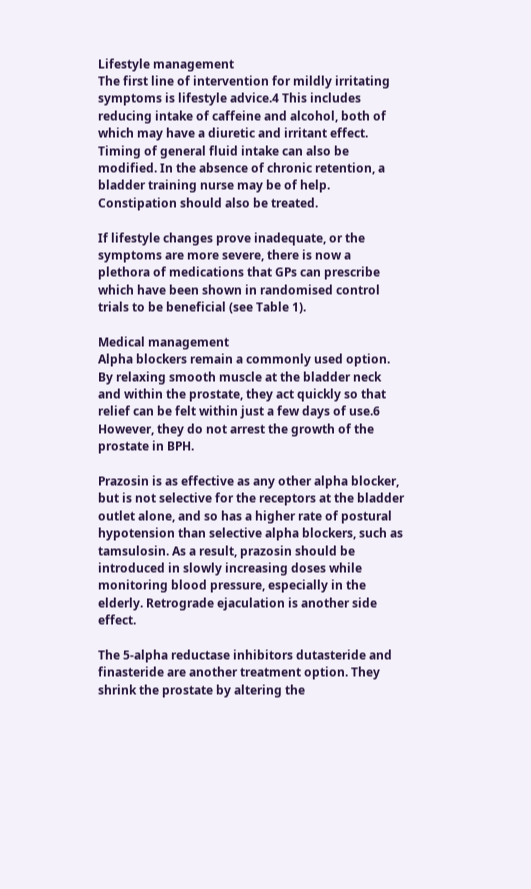Lifestyle management
The first line of intervention for mildly irritating symptoms is lifestyle advice.4 This includes reducing intake of caffeine and alcohol, both of which may have a diuretic and irritant effect. Timing of general fluid intake can also be modified. In the absence of chronic retention, a bladder training nurse may be of help. Constipation should also be treated.

If lifestyle changes prove inadequate, or the symptoms are more severe, there is now a plethora of medications that GPs can prescribe which have been shown in randomised control trials to be beneficial (see Table 1).

Medical management
Alpha blockers remain a commonly used option. By relaxing smooth muscle at the bladder neck and within the prostate, they act quickly so that relief can be felt within just a few days of use.6 However, they do not arrest the growth of the prostate in BPH.

Prazosin is as effective as any other alpha blocker, but is not selective for the receptors at the bladder outlet alone, and so has a higher rate of postural hypotension than selective alpha blockers, such as tamsulosin. As a result, prazosin should be introduced in slowly increasing doses while monitoring blood pressure, especially in the elderly. Retrograde ejaculation is another side effect.

The 5-alpha reductase inhibitors dutasteride and finasteride are another treatment option. They shrink the prostate by altering the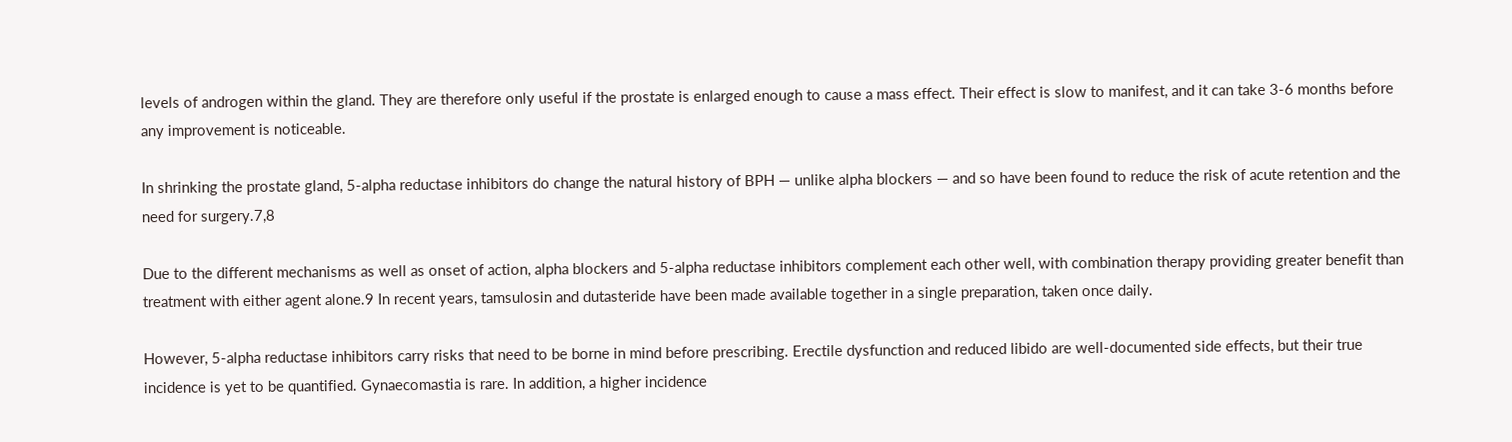levels of androgen within the gland. They are therefore only useful if the prostate is enlarged enough to cause a mass effect. Their effect is slow to manifest, and it can take 3-6 months before any improvement is noticeable.

In shrinking the prostate gland, 5-alpha reductase inhibitors do change the natural history of BPH — unlike alpha blockers — and so have been found to reduce the risk of acute retention and the need for surgery.7,8

Due to the different mechanisms as well as onset of action, alpha blockers and 5-alpha reductase inhibitors complement each other well, with combination therapy providing greater benefit than treatment with either agent alone.9 In recent years, tamsulosin and dutasteride have been made available together in a single preparation, taken once daily.

However, 5-alpha reductase inhibitors carry risks that need to be borne in mind before prescribing. Erectile dysfunction and reduced libido are well-documented side effects, but their true incidence is yet to be quantified. Gynaecomastia is rare. In addition, a higher incidence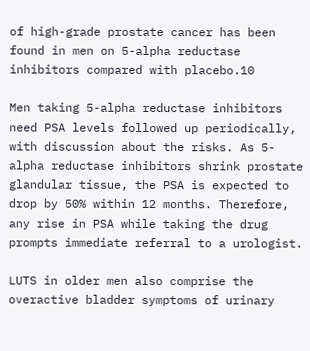of high-grade prostate cancer has been found in men on 5-alpha reductase inhibitors compared with placebo.10

Men taking 5-alpha reductase inhibitors need PSA levels followed up periodically, with discussion about the risks. As 5-alpha reductase inhibitors shrink prostate glandular tissue, the PSA is expected to drop by 50% within 12 months. Therefore, any rise in PSA while taking the drug prompts immediate referral to a urologist.

LUTS in older men also comprise the overactive bladder symptoms of urinary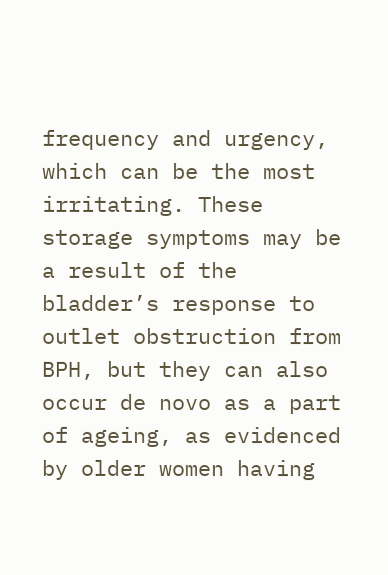frequency and urgency, which can be the most irritating. These storage symptoms may be a result of the bladder’s response to outlet obstruction from BPH, but they can also occur de novo as a part of ageing, as evidenced by older women having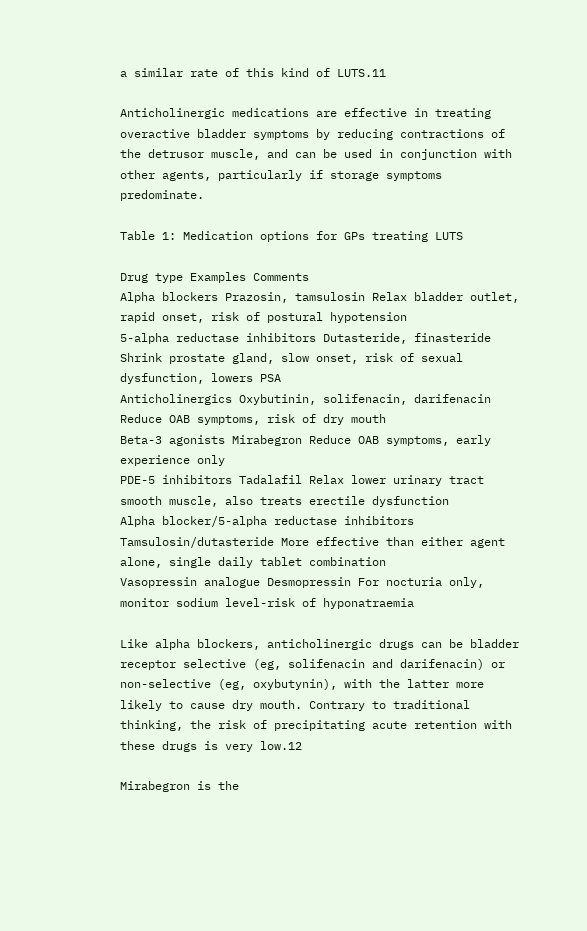a similar rate of this kind of LUTS.11

Anticholinergic medications are effective in treating overactive bladder symptoms by reducing contractions of the detrusor muscle, and can be used in conjunction with other agents, particularly if storage symptoms predominate.

Table 1: Medication options for GPs treating LUTS

Drug type Examples Comments
Alpha blockers Prazosin, tamsulosin Relax bladder outlet, rapid onset, risk of postural hypotension
5-alpha reductase inhibitors Dutasteride, finasteride Shrink prostate gland, slow onset, risk of sexual dysfunction, lowers PSA
Anticholinergics Oxybutinin, solifenacin, darifenacin Reduce OAB symptoms, risk of dry mouth
Beta-3 agonists Mirabegron Reduce OAB symptoms, early experience only
PDE-5 inhibitors Tadalafil Relax lower urinary tract smooth muscle, also treats erectile dysfunction
Alpha blocker/5-alpha reductase inhibitors Tamsulosin/dutasteride More effective than either agent alone, single daily tablet combination
Vasopressin analogue Desmopressin For nocturia only, monitor sodium level-risk of hyponatraemia

Like alpha blockers, anticholinergic drugs can be bladder receptor selective (eg, solifenacin and darifenacin) or non-selective (eg, oxybutynin), with the latter more likely to cause dry mouth. Contrary to traditional thinking, the risk of precipitating acute retention with these drugs is very low.12

Mirabegron is the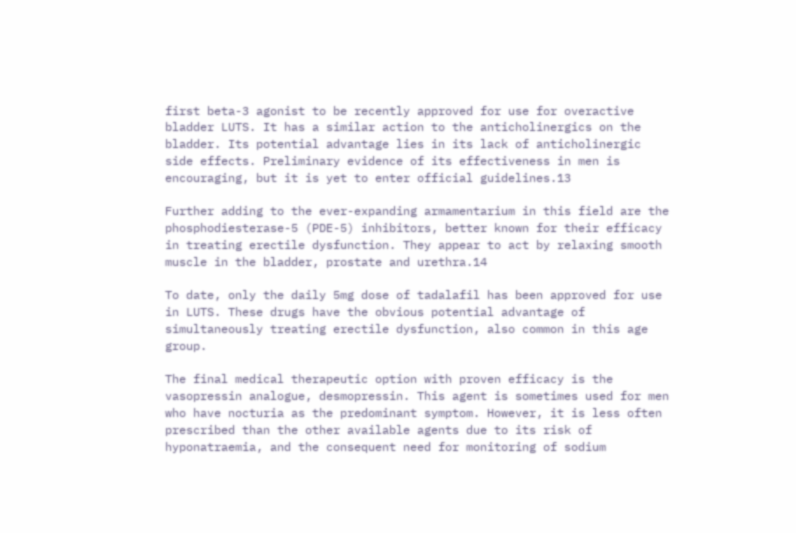first beta-3 agonist to be recently approved for use for overactive bladder LUTS. It has a similar action to the anticholinergics on the bladder. Its potential advantage lies in its lack of anticholinergic side effects. Preliminary evidence of its effectiveness in men is encouraging, but it is yet to enter official guidelines.13

Further adding to the ever-expanding armamentarium in this field are the phosphodiesterase-5 (PDE-5) inhibitors, better known for their efficacy in treating erectile dysfunction. They appear to act by relaxing smooth muscle in the bladder, prostate and urethra.14

To date, only the daily 5mg dose of tadalafil has been approved for use in LUTS. These drugs have the obvious potential advantage of simultaneously treating erectile dysfunction, also common in this age group.

The final medical therapeutic option with proven efficacy is the vasopressin analogue, desmopressin. This agent is sometimes used for men who have nocturia as the predominant symptom. However, it is less often prescribed than the other available agents due to its risk of hyponatraemia, and the consequent need for monitoring of sodium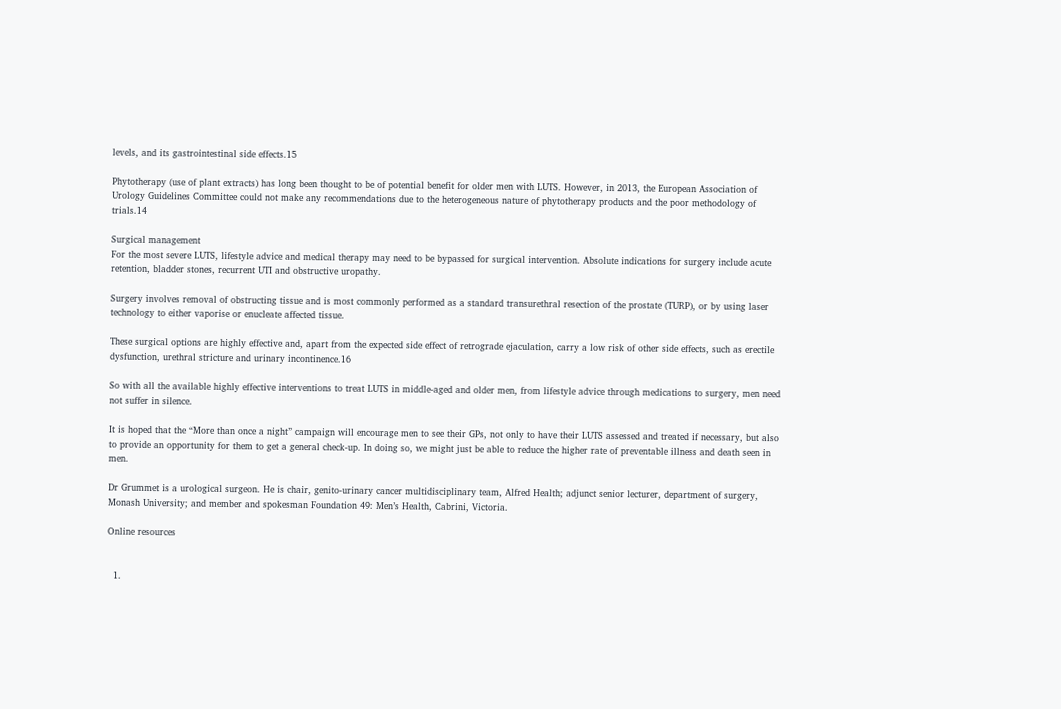levels, and its gastrointestinal side effects.15

Phytotherapy (use of plant extracts) has long been thought to be of potential benefit for older men with LUTS. However, in 2013, the European Association of Urology Guidelines Committee could not make any recommendations due to the heterogeneous nature of phytotherapy products and the poor methodology of trials.14

Surgical management
For the most severe LUTS, lifestyle advice and medical therapy may need to be bypassed for surgical intervention. Absolute indications for surgery include acute retention, bladder stones, recurrent UTI and obstructive uropathy.

Surgery involves removal of obstructing tissue and is most commonly performed as a standard transurethral resection of the prostate (TURP), or by using laser technology to either vaporise or enucleate affected tissue.

These surgical options are highly effective and, apart from the expected side effect of retrograde ejaculation, carry a low risk of other side effects, such as erectile dysfunction, urethral stricture and urinary incontinence.16

So with all the available highly effective interventions to treat LUTS in middle-aged and older men, from lifestyle advice through medications to surgery, men need not suffer in silence.

It is hoped that the “More than once a night” campaign will encourage men to see their GPs, not only to have their LUTS assessed and treated if necessary, but also to provide an opportunity for them to get a general check-up. In doing so, we might just be able to reduce the higher rate of preventable illness and death seen in men.

Dr Grummet is a urological surgeon. He is chair, genito-urinary cancer multidisciplinary team, Alfred Health; adjunct senior lecturer, department of surgery, Monash University; and member and spokesman Foundation 49: Men’s Health, Cabrini, Victoria.

Online resources


  1.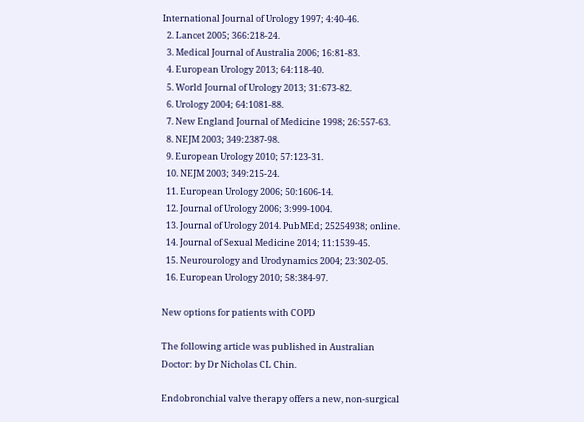International Journal of Urology 1997; 4:40-46.
  2. Lancet 2005; 366:218-24.
  3. Medical Journal of Australia 2006; 16:81-83.
  4. European Urology 2013; 64:118-40.
  5. World Journal of Urology 2013; 31:673-82.
  6. Urology 2004; 64:1081-88.
  7. New England Journal of Medicine 1998; 26:557-63.
  8. NEJM 2003; 349:2387-98.
  9. European Urology 2010; 57:123-31.
  10. NEJM 2003; 349:215-24.
  11. European Urology 2006; 50:1606-14.
  12. Journal of Urology 2006; 3:999-1004.
  13. Journal of Urology 2014. PubMEd; 25254938; online.
  14. Journal of Sexual Medicine 2014; 11:1539-45.
  15. Neurourology and Urodynamics 2004; 23:302-05.
  16. European Urology 2010; 58:384-97.

New options for patients with COPD

The following article was published in Australian Doctor: by Dr Nicholas CL Chin.

Endobronchial valve therapy offers a new, non-surgical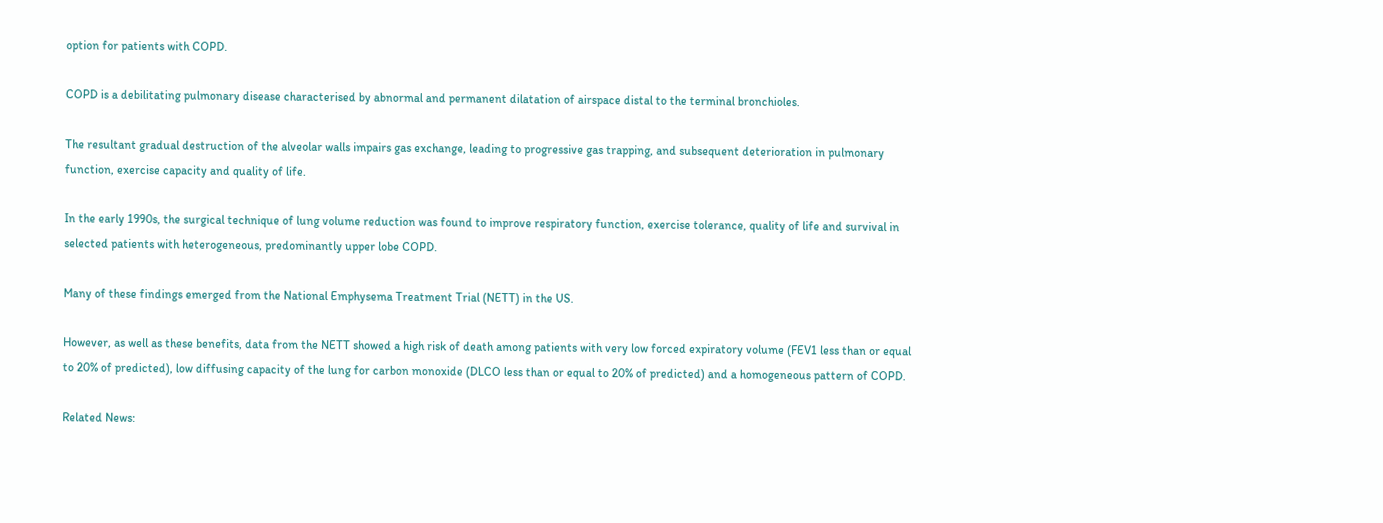option for patients with COPD.

COPD is a debilitating pulmonary disease characterised by abnormal and permanent dilatation of airspace distal to the terminal bronchioles.

The resultant gradual destruction of the alveolar walls impairs gas exchange, leading to progressive gas trapping, and subsequent deterioration in pulmonary function, exercise capacity and quality of life.

In the early 1990s, the surgical technique of lung volume reduction was found to improve respiratory function, exercise tolerance, quality of life and survival in selected patients with heterogeneous, predominantly upper lobe COPD.

Many of these findings emerged from the National Emphysema Treatment Trial (NETT) in the US.

However, as well as these benefits, data from the NETT showed a high risk of death among patients with very low forced expiratory volume (FEV1 less than or equal to 20% of predicted), low diffusing capacity of the lung for carbon monoxide (DLCO less than or equal to 20% of predicted) and a homogeneous pattern of COPD.

Related News: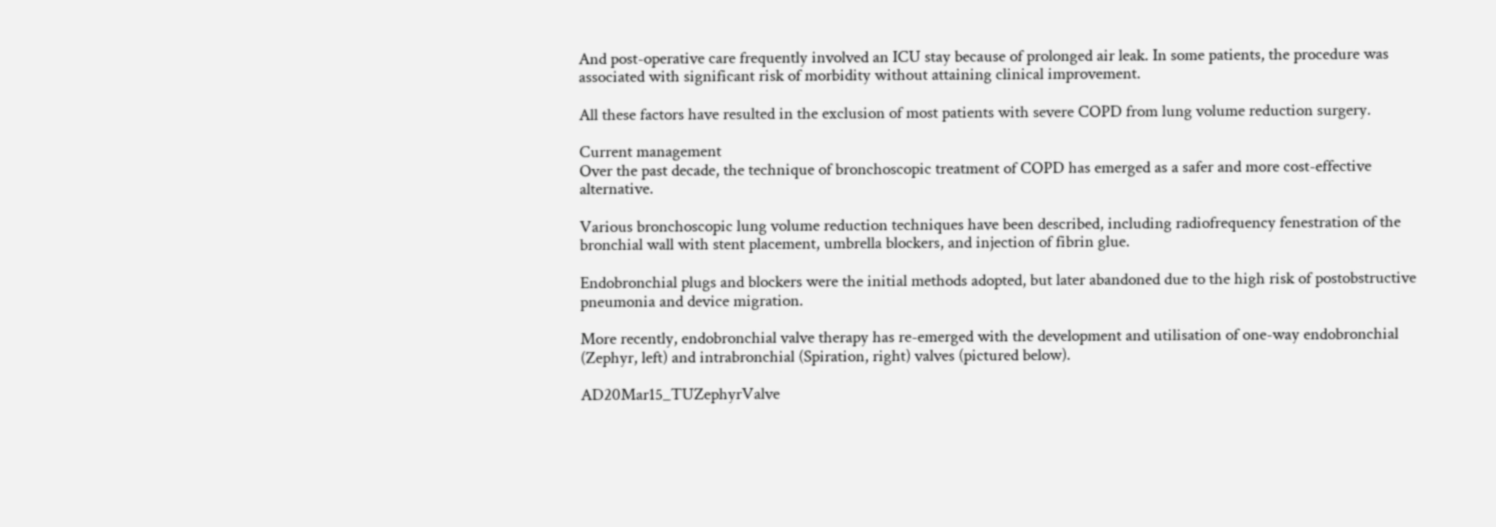And post-operative care frequently involved an ICU stay because of prolonged air leak. In some patients, the procedure was associated with significant risk of morbidity without attaining clinical improvement.

All these factors have resulted in the exclusion of most patients with severe COPD from lung volume reduction surgery.

Current management
Over the past decade, the technique of bronchoscopic treatment of COPD has emerged as a safer and more cost-effective alternative.

Various bronchoscopic lung volume reduction techniques have been described, including radiofrequency fenestration of the bronchial wall with stent placement, umbrella blockers, and injection of fibrin glue.

Endobronchial plugs and blockers were the initial methods adopted, but later abandoned due to the high risk of postobstructive pneumonia and device migration.

More recently, endobronchial valve therapy has re-emerged with the development and utilisation of one-way endobronchial (Zephyr, left) and intrabronchial (Spiration, right) valves (pictured below).

AD20Mar15_TUZephyrValve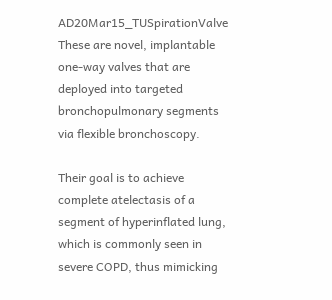AD20Mar15_TUSpirationValve
These are novel, implantable one-way valves that are deployed into targeted bronchopulmonary segments via flexible bronchoscopy.

Their goal is to achieve complete atelectasis of a segment of hyperinflated lung, which is commonly seen in severe COPD, thus mimicking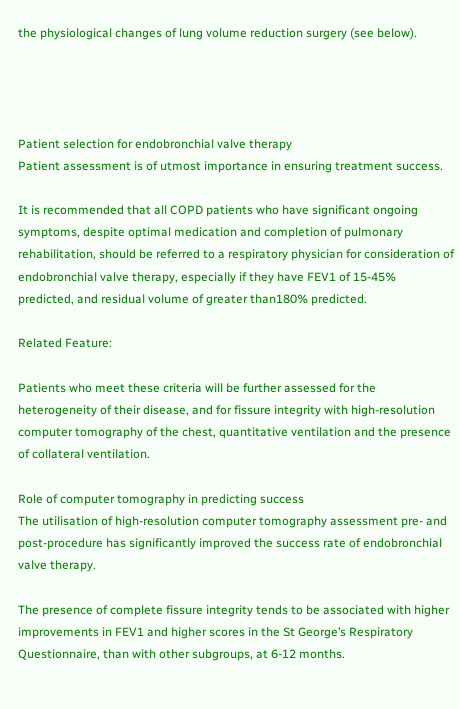the physiological changes of lung volume reduction surgery (see below).




Patient selection for endobronchial valve therapy
Patient assessment is of utmost importance in ensuring treatment success.

It is recommended that all COPD patients who have significant ongoing symptoms, despite optimal medication and completion of pulmonary rehabilitation, should be referred to a respiratory physician for consideration of endobronchial valve therapy, especially if they have FEV1 of 15-45% predicted, and residual volume of greater than180% predicted.

Related Feature:

Patients who meet these criteria will be further assessed for the heterogeneity of their disease, and for fissure integrity with high-resolution computer tomography of the chest, quantitative ventilation and the presence of collateral ventilation.

Role of computer tomography in predicting success
The utilisation of high-resolution computer tomography assessment pre- and post-procedure has significantly improved the success rate of endobronchial valve therapy.

The presence of complete fissure integrity tends to be associated with higher improvements in FEV1 and higher scores in the St George’s Respiratory Questionnaire, than with other subgroups, at 6-12 months.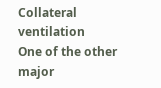Collateral ventilation
One of the other major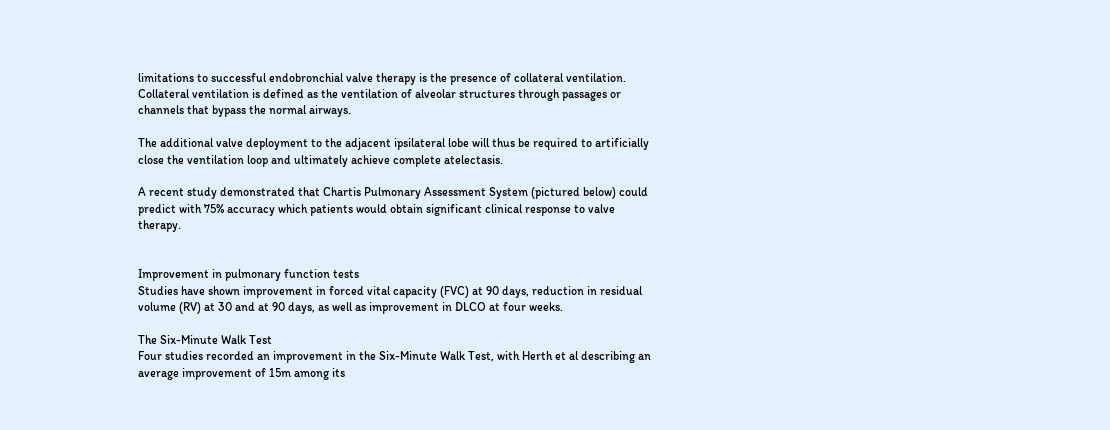limitations to successful endobronchial valve therapy is the presence of collateral ventilation. Collateral ventilation is defined as the ventilation of alveolar structures through passages or channels that bypass the normal airways.

The additional valve deployment to the adjacent ipsilateral lobe will thus be required to artificially close the ventilation loop and ultimately achieve complete atelectasis.

A recent study demonstrated that Chartis Pulmonary Assessment System (pictured below) could predict with 75% accuracy which patients would obtain significant clinical response to valve therapy.


Improvement in pulmonary function tests
Studies have shown improvement in forced vital capacity (FVC) at 90 days, reduction in residual volume (RV) at 30 and at 90 days, as well as improvement in DLCO at four weeks.

The Six-Minute Walk Test
Four studies recorded an improvement in the Six-Minute Walk Test, with Herth et al describing an average improvement of 15m among its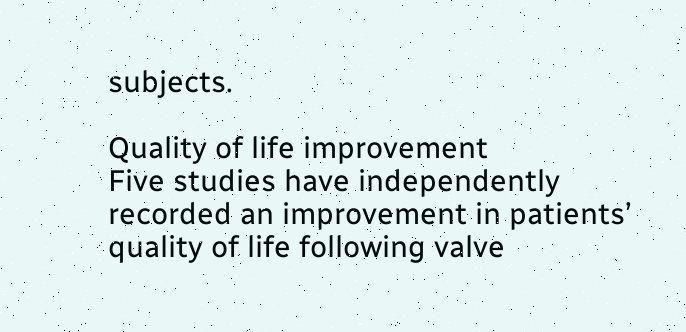subjects.

Quality of life improvement
Five studies have independently recorded an improvement in patients’ quality of life following valve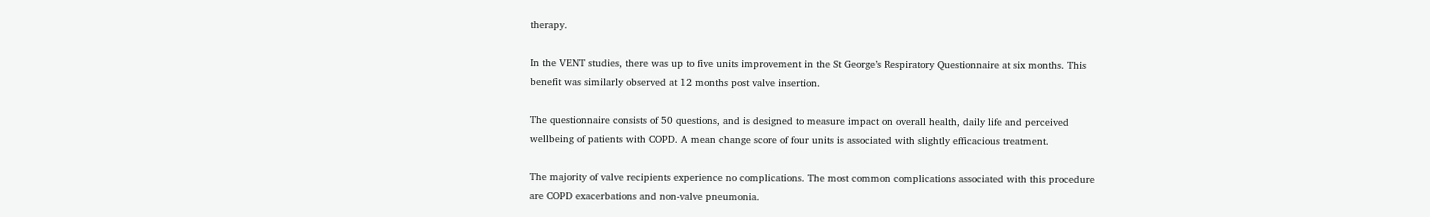therapy.

In the VENT studies, there was up to five units improvement in the St George’s Respiratory Questionnaire at six months. This benefit was similarly observed at 12 months post valve insertion.

The questionnaire consists of 50 questions, and is designed to measure impact on overall health, daily life and perceived wellbeing of patients with COPD. A mean change score of four units is associated with slightly efficacious treatment.

The majority of valve recipients experience no complications. The most common complications associated with this procedure are COPD exacerbations and non-valve pneumonia.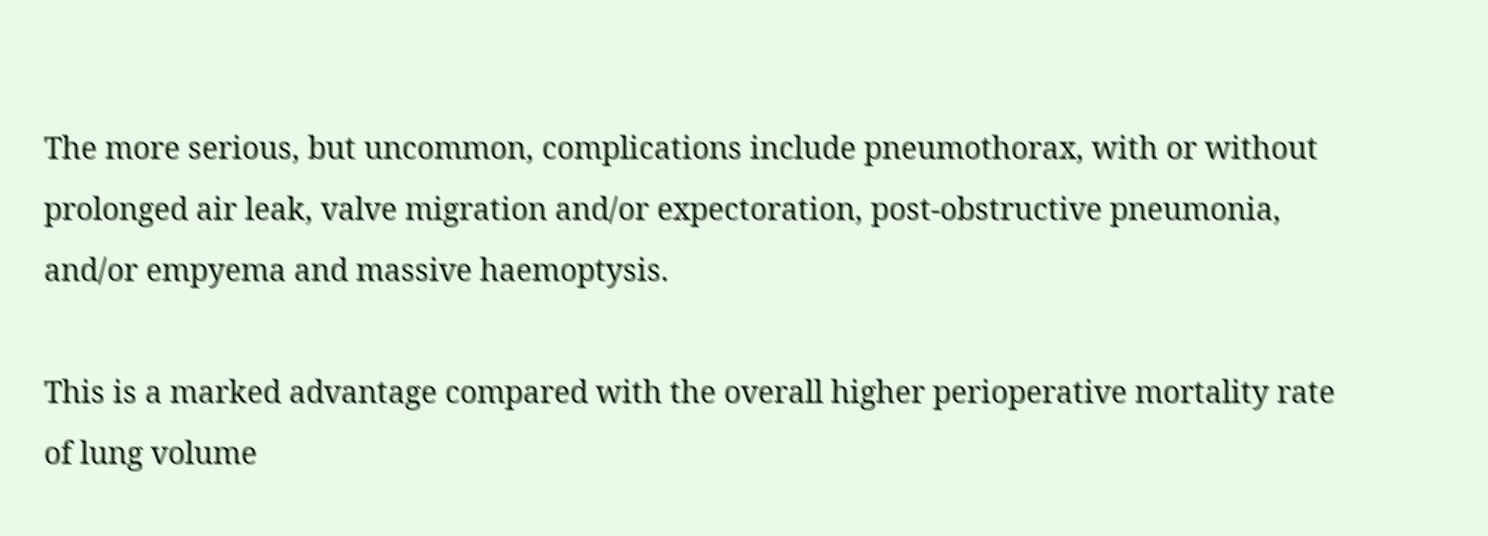The more serious, but uncommon, complications include pneumothorax, with or without prolonged air leak, valve migration and/or expectoration, post-obstructive pneumonia, and/or empyema and massive haemoptysis.

This is a marked advantage compared with the overall higher perioperative mortality rate of lung volume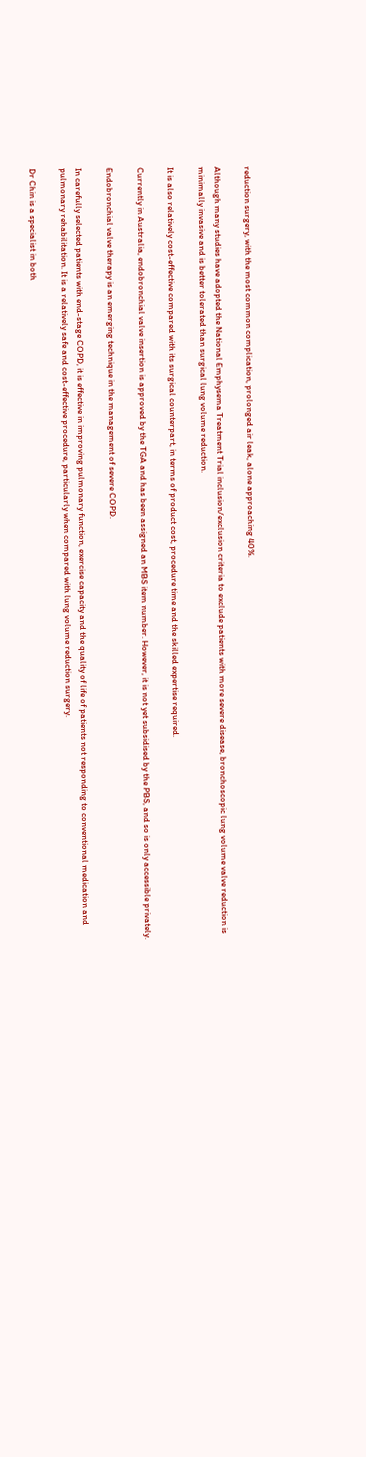reduction surgery, with the most common complication, prolonged air leak, alone approaching 40%.

Although many studies have adopted the National Emphysema Treatment Trial inclusion/exclusion criteria to exclude patients with more severe disease, bronchoscopic lung volume valve reduction is minimally invasive and is better tolerated than surgical lung volume reduction.

It is also relatively cost-effective compared with its surgical counterpart, in terms of product cost, procedure time and the skilled expertise required.

Currently in Australia, endobronchial valve insertion is approved by the TGA and has been assigned an MBS item number. However, it is not yet subsidised by the PBS, and so is only accessible privately.

Endobronchial valve therapy is an emerging technique in the management of severe COPD.

In carefully selected patients with end-stage COPD, it is effective in improving pulmonary function, exercise capacity and the quality of life of patients not responding to conventional medication and pulmonary rehabilitation. It is a relatively safe and cost-effective procedure, particularly when compared with lung volume reduction surgery.

Dr Chin is a specialist in both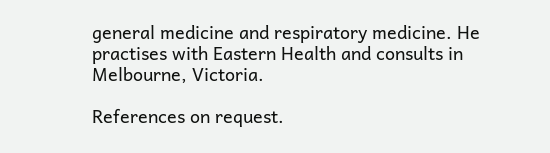general medicine and respiratory medicine. He practises with Eastern Health and consults in Melbourne, Victoria.

References on request.